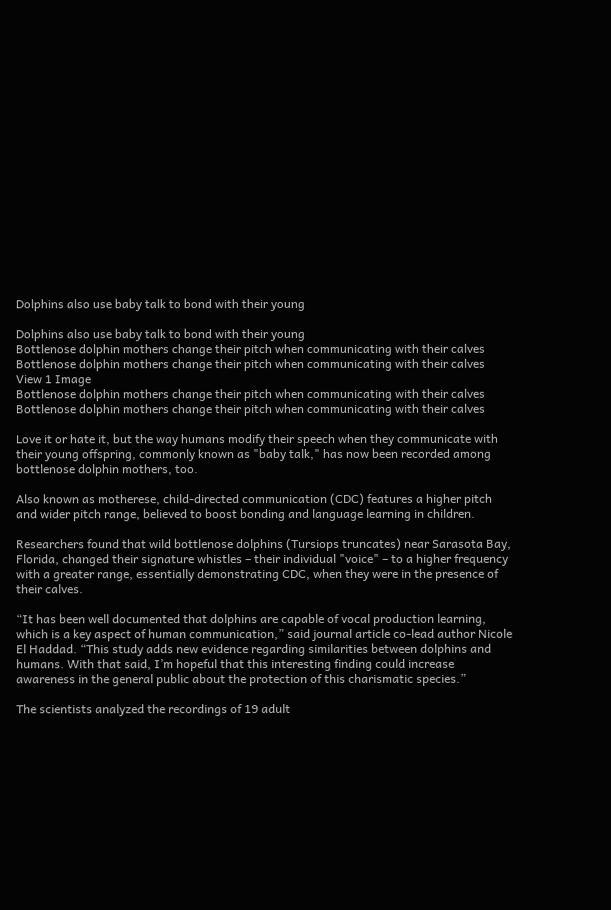Dolphins also use baby talk to bond with their young

Dolphins also use baby talk to bond with their young
Bottlenose dolphin mothers change their pitch when communicating with their calves
Bottlenose dolphin mothers change their pitch when communicating with their calves
View 1 Image
Bottlenose dolphin mothers change their pitch when communicating with their calves
Bottlenose dolphin mothers change their pitch when communicating with their calves

Love it or hate it, but the way humans modify their speech when they communicate with their young offspring, commonly known as "baby talk," has now been recorded among bottlenose dolphin mothers, too.

Also known as motherese, child-directed communication (CDC) features a higher pitch and wider pitch range, believed to boost bonding and language learning in children.

Researchers found that wild bottlenose dolphins (Tursiops truncates) near Sarasota Bay, Florida, changed their signature whistles – their individual "voice" – to a higher frequency with a greater range, essentially demonstrating CDC, when they were in the presence of their calves.

“It has been well documented that dolphins are capable of vocal production learning, which is a key aspect of human communication,” said journal article co-lead author Nicole El Haddad. “This study adds new evidence regarding similarities between dolphins and humans. With that said, I’m hopeful that this interesting finding could increase awareness in the general public about the protection of this charismatic species.”

The scientists analyzed the recordings of 19 adult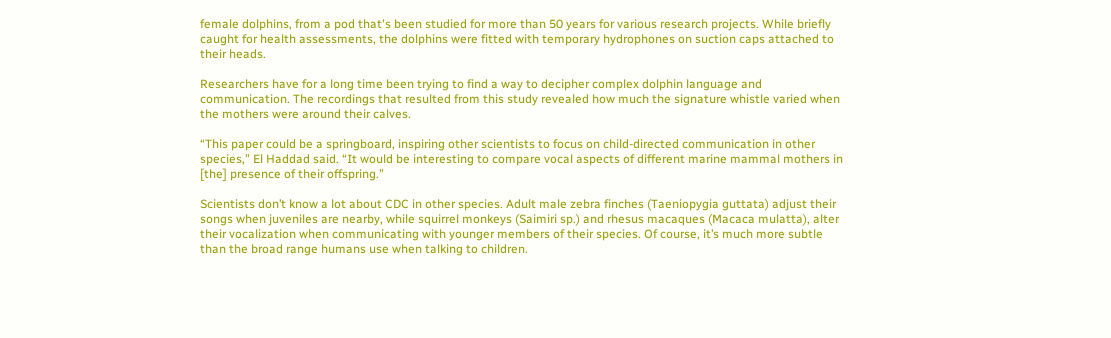female dolphins, from a pod that's been studied for more than 50 years for various research projects. While briefly caught for health assessments, the dolphins were fitted with temporary hydrophones on suction caps attached to their heads.

Researchers have for a long time been trying to find a way to decipher complex dolphin language and communication. The recordings that resulted from this study revealed how much the signature whistle varied when the mothers were around their calves.

“This paper could be a springboard, inspiring other scientists to focus on child-directed communication in other species,” El Haddad said. “It would be interesting to compare vocal aspects of different marine mammal mothers in [the] presence of their offspring.”

Scientists don’t know a lot about CDC in other species. Adult male zebra finches (Taeniopygia guttata) adjust their songs when juveniles are nearby, while squirrel monkeys (Saimiri sp.) and rhesus macaques (Macaca mulatta), alter their vocalization when communicating with younger members of their species. Of course, it’s much more subtle than the broad range humans use when talking to children.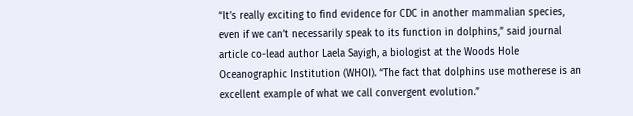“It’s really exciting to find evidence for CDC in another mammalian species, even if we can’t necessarily speak to its function in dolphins,” said journal article co-lead author Laela Sayigh, a biologist at the Woods Hole Oceanographic Institution (WHOI). “The fact that dolphins use motherese is an excellent example of what we call convergent evolution.”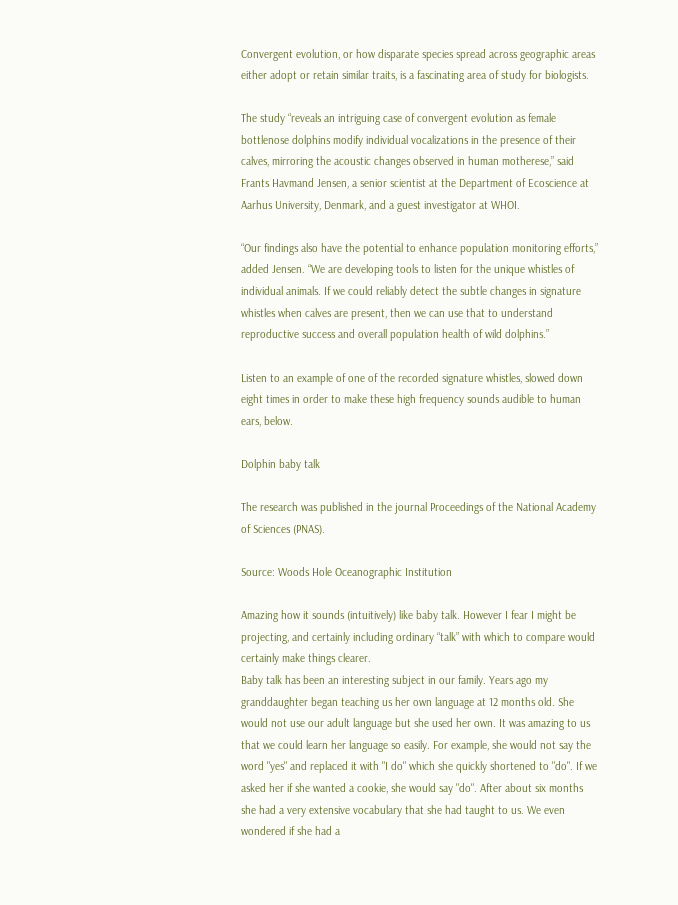Convergent evolution, or how disparate species spread across geographic areas either adopt or retain similar traits, is a fascinating area of study for biologists.

The study “reveals an intriguing case of convergent evolution as female bottlenose dolphins modify individual vocalizations in the presence of their calves, mirroring the acoustic changes observed in human motherese,” said Frants Havmand Jensen, a senior scientist at the Department of Ecoscience at Aarhus University, Denmark, and a guest investigator at WHOI.

“Our findings also have the potential to enhance population monitoring efforts,” added Jensen. “We are developing tools to listen for the unique whistles of individual animals. If we could reliably detect the subtle changes in signature whistles when calves are present, then we can use that to understand reproductive success and overall population health of wild dolphins.”

Listen to an example of one of the recorded signature whistles, slowed down eight times in order to make these high frequency sounds audible to human ears, below.

Dolphin baby talk

The research was published in the journal Proceedings of the National Academy of Sciences (PNAS).

Source: Woods Hole Oceanographic Institution

Amazing how it sounds (intuitively) like baby talk. However I fear I might be projecting, and certainly including ordinary “talk” with which to compare would certainly make things clearer.
Baby talk has been an interesting subject in our family. Years ago my granddaughter began teaching us her own language at 12 months old. She would not use our adult language but she used her own. It was amazing to us that we could learn her language so easily. For example, she would not say the word "yes" and replaced it with "I do" which she quickly shortened to "do". If we asked her if she wanted a cookie, she would say "do". After about six months she had a very extensive vocabulary that she had taught to us. We even wondered if she had a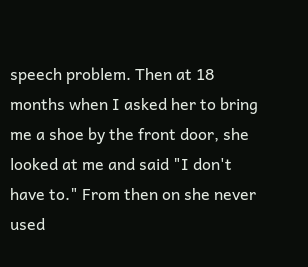speech problem. Then at 18 months when I asked her to bring me a shoe by the front door, she looked at me and said "I don't have to." From then on she never used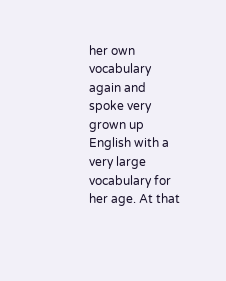her own vocabulary again and spoke very grown up English with a very large vocabulary for her age. At that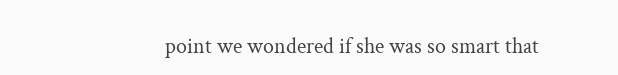point we wondered if she was so smart that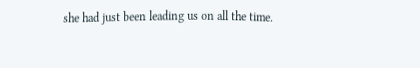she had just been leading us on all the time.